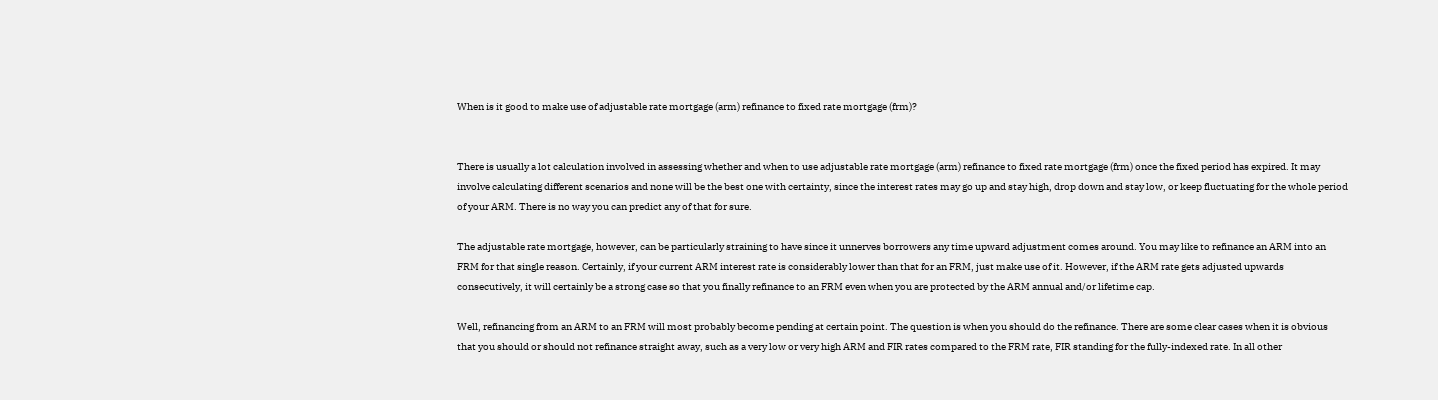When is it good to make use of adjustable rate mortgage (arm) refinance to fixed rate mortgage (frm)?


There is usually a lot calculation involved in assessing whether and when to use adjustable rate mortgage (arm) refinance to fixed rate mortgage (frm) once the fixed period has expired. It may involve calculating different scenarios and none will be the best one with certainty, since the interest rates may go up and stay high, drop down and stay low, or keep fluctuating for the whole period of your ARM. There is no way you can predict any of that for sure.

The adjustable rate mortgage, however, can be particularly straining to have since it unnerves borrowers any time upward adjustment comes around. You may like to refinance an ARM into an FRM for that single reason. Certainly, if your current ARM interest rate is considerably lower than that for an FRM, just make use of it. However, if the ARM rate gets adjusted upwards consecutively, it will certainly be a strong case so that you finally refinance to an FRM even when you are protected by the ARM annual and/or lifetime cap.

Well, refinancing from an ARM to an FRM will most probably become pending at certain point. The question is when you should do the refinance. There are some clear cases when it is obvious that you should or should not refinance straight away, such as a very low or very high ARM and FIR rates compared to the FRM rate, FIR standing for the fully-indexed rate. In all other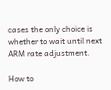cases the only choice is whether to wait until next ARM rate adjustment.

How to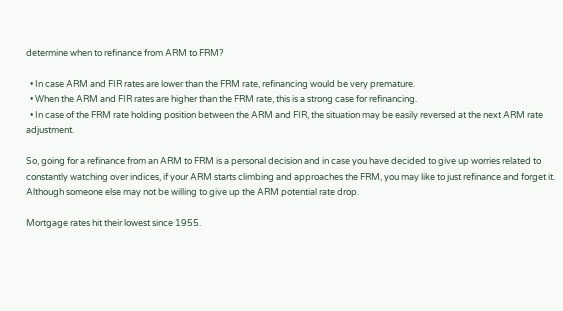determine when to refinance from ARM to FRM?

  • In case ARM and FIR rates are lower than the FRM rate, refinancing would be very premature.
  • When the ARM and FIR rates are higher than the FRM rate, this is a strong case for refinancing.
  • In case of the FRM rate holding position between the ARM and FIR, the situation may be easily reversed at the next ARM rate adjustment.

So, going for a refinance from an ARM to FRM is a personal decision and in case you have decided to give up worries related to constantly watching over indices, if your ARM starts climbing and approaches the FRM, you may like to just refinance and forget it. Although someone else may not be willing to give up the ARM potential rate drop.

Mortgage rates hit their lowest since 1955.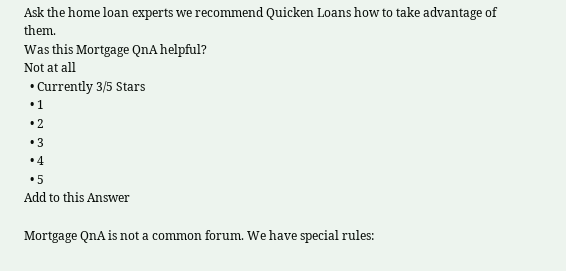Ask the home loan experts we recommend Quicken Loans how to take advantage of them.
Was this Mortgage QnA helpful?
Not at all
  • Currently 3/5 Stars
  • 1
  • 2
  • 3
  • 4
  • 5
Add to this Answer

Mortgage QnA is not a common forum. We have special rules: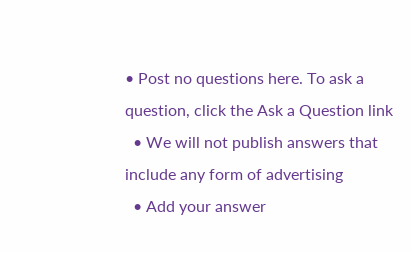• Post no questions here. To ask a question, click the Ask a Question link
  • We will not publish answers that include any form of advertising
  • Add your answer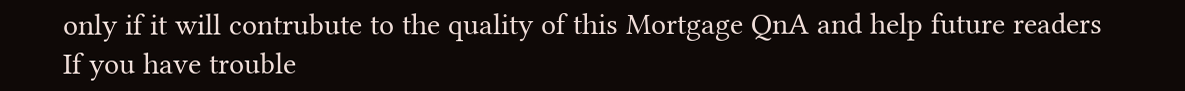only if it will contrubute to the quality of this Mortgage QnA and help future readers
If you have trouble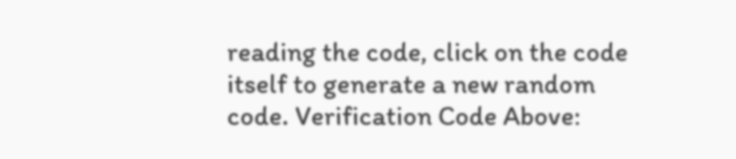reading the code, click on the code itself to generate a new random code. Verification Code Above: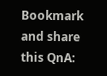Bookmark and share this QnA: